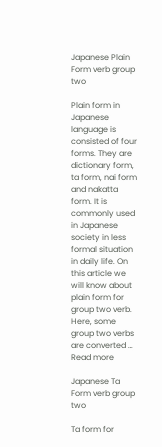Japanese Plain Form verb group two

Plain form in Japanese language is consisted of four forms. They are dictionary form, ta form, nai form and nakatta form. It is commonly used in Japanese society in less formal situation in daily life. On this article we will know about plain form for group two verb. Here, some group two verbs are converted … Read more

Japanese Ta Form verb group two

Ta form for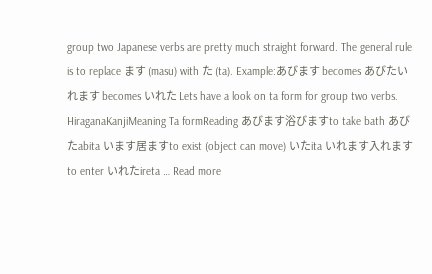group two Japanese verbs are pretty much straight forward. The general rule is to replace ます (masu) with た (ta). Example:あびます becomes あびたいれます becomes いれた Lets have a look on ta form for group two verbs. HiraganaKanjiMeaning Ta formReading あびます浴びますto take bath あびたabita います居ますto exist (object can move) いたita いれます入れますto enter いれたireta … Read more